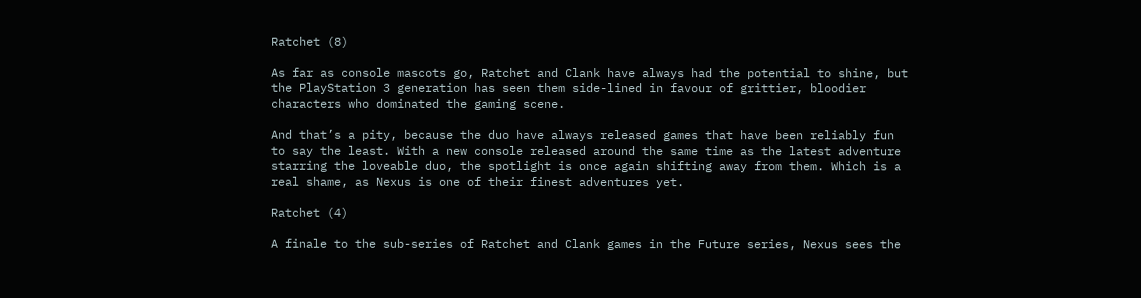Ratchet (8)

As far as console mascots go, Ratchet and Clank have always had the potential to shine, but the PlayStation 3 generation has seen them side-lined in favour of grittier, bloodier characters who dominated the gaming scene.

And that’s a pity, because the duo have always released games that have been reliably fun to say the least. With a new console released around the same time as the latest adventure starring the loveable duo, the spotlight is once again shifting away from them. Which is a real shame, as Nexus is one of their finest adventures yet.

Ratchet (4)

A finale to the sub-series of Ratchet and Clank games in the Future series, Nexus sees the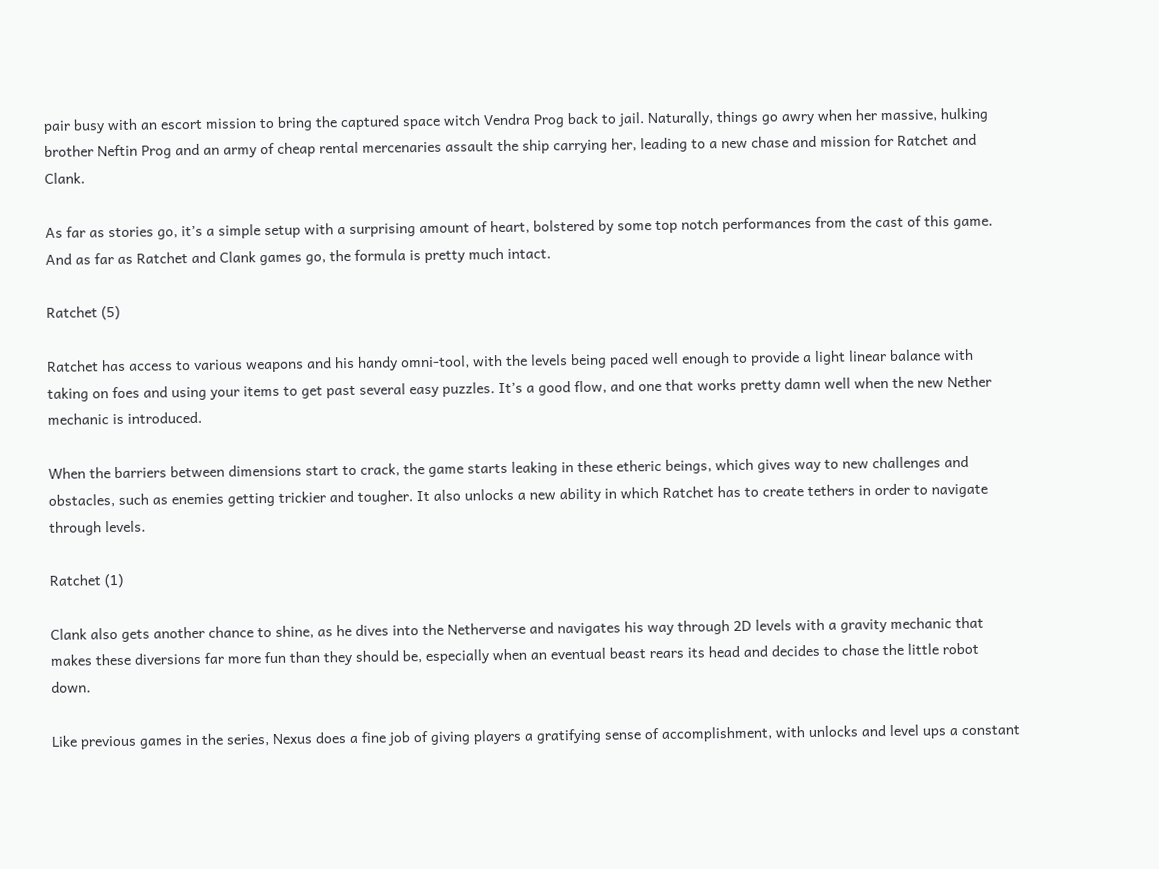pair busy with an escort mission to bring the captured space witch Vendra Prog back to jail. Naturally, things go awry when her massive, hulking brother Neftin Prog and an army of cheap rental mercenaries assault the ship carrying her, leading to a new chase and mission for Ratchet and Clank.

As far as stories go, it’s a simple setup with a surprising amount of heart, bolstered by some top notch performances from the cast of this game. And as far as Ratchet and Clank games go, the formula is pretty much intact.

Ratchet (5)

Ratchet has access to various weapons and his handy omni-tool, with the levels being paced well enough to provide a light linear balance with taking on foes and using your items to get past several easy puzzles. It’s a good flow, and one that works pretty damn well when the new Nether mechanic is introduced.

When the barriers between dimensions start to crack, the game starts leaking in these etheric beings, which gives way to new challenges and obstacles, such as enemies getting trickier and tougher. It also unlocks a new ability in which Ratchet has to create tethers in order to navigate through levels.

Ratchet (1)

Clank also gets another chance to shine, as he dives into the Netherverse and navigates his way through 2D levels with a gravity mechanic that makes these diversions far more fun than they should be, especially when an eventual beast rears its head and decides to chase the little robot down.

Like previous games in the series, Nexus does a fine job of giving players a gratifying sense of accomplishment, with unlocks and level ups a constant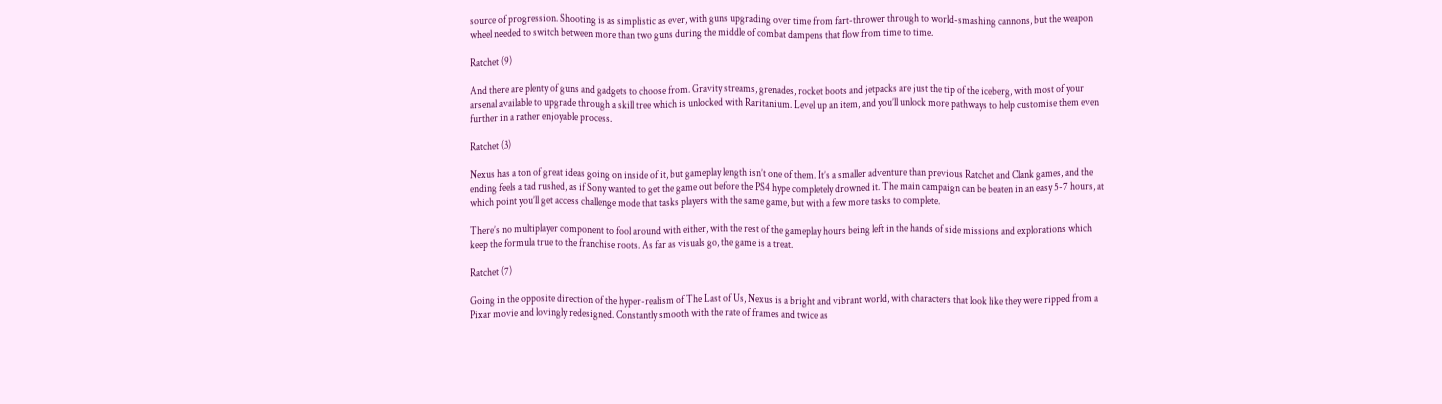source of progression. Shooting is as simplistic as ever, with guns upgrading over time from fart-thrower through to world-smashing cannons, but the weapon wheel needed to switch between more than two guns during the middle of combat dampens that flow from time to time.

Ratchet (9)

And there are plenty of guns and gadgets to choose from. Gravity streams, grenades, rocket boots and jetpacks are just the tip of the iceberg, with most of your arsenal available to upgrade through a skill tree which is unlocked with Raritanium. Level up an item, and you’ll unlock more pathways to help customise them even further in a rather enjoyable process.

Ratchet (3)

Nexus has a ton of great ideas going on inside of it, but gameplay length isn’t one of them. It’s a smaller adventure than previous Ratchet and Clank games, and the ending feels a tad rushed, as if Sony wanted to get the game out before the PS4 hype completely drowned it. The main campaign can be beaten in an easy 5-7 hours, at which point you’ll get access challenge mode that tasks players with the same game, but with a few more tasks to complete.

There’s no multiplayer component to fool around with either, with the rest of the gameplay hours being left in the hands of side missions and explorations which keep the formula true to the franchise roots. As far as visuals go, the game is a treat.

Ratchet (7)

Going in the opposite direction of the hyper-realism of The Last of Us, Nexus is a bright and vibrant world, with characters that look like they were ripped from a Pixar movie and lovingly redesigned. Constantly smooth with the rate of frames and twice as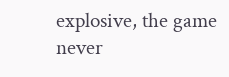explosive, the game never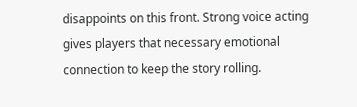disappoints on this front. Strong voice acting gives players that necessary emotional connection to keep the story rolling.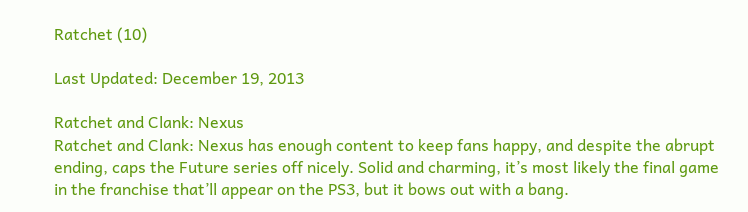Ratchet (10)

Last Updated: December 19, 2013

Ratchet and Clank: Nexus
Ratchet and Clank: Nexus has enough content to keep fans happy, and despite the abrupt ending, caps the Future series off nicely. Solid and charming, it’s most likely the final game in the franchise that’ll appear on the PS3, but it bows out with a bang.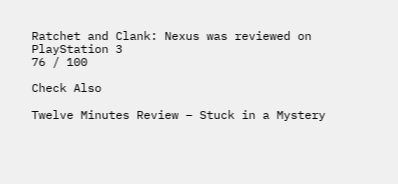Ratchet and Clank: Nexus was reviewed on PlayStation 3
76 / 100

Check Also

Twelve Minutes Review – Stuck in a Mystery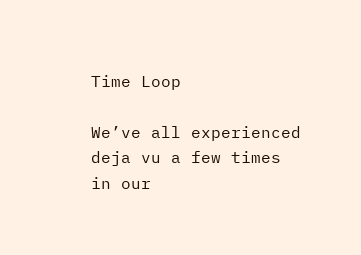Time Loop

We’ve all experienced deja vu a few times in our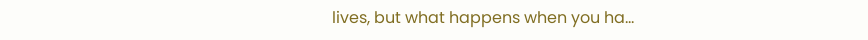lives, but what happens when you ha…